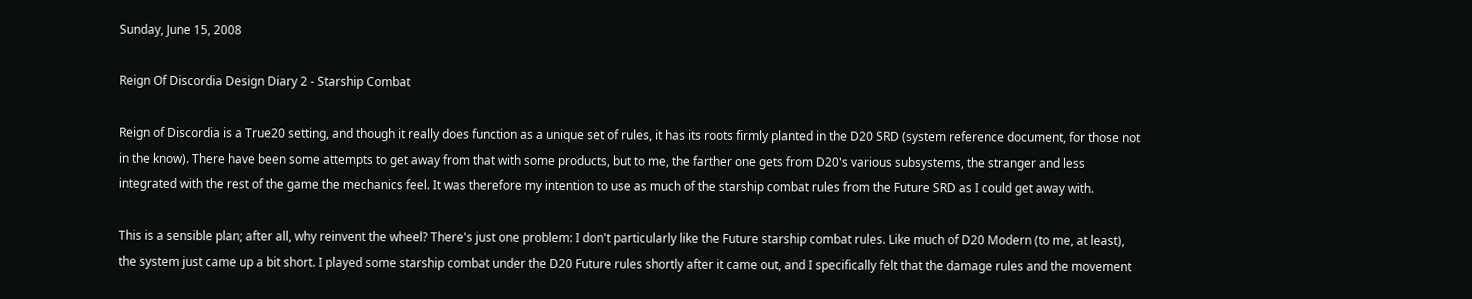Sunday, June 15, 2008

Reign Of Discordia Design Diary 2 - Starship Combat

Reign of Discordia is a True20 setting, and though it really does function as a unique set of rules, it has its roots firmly planted in the D20 SRD (system reference document, for those not in the know). There have been some attempts to get away from that with some products, but to me, the farther one gets from D20's various subsystems, the stranger and less integrated with the rest of the game the mechanics feel. It was therefore my intention to use as much of the starship combat rules from the Future SRD as I could get away with.

This is a sensible plan; after all, why reinvent the wheel? There's just one problem: I don't particularly like the Future starship combat rules. Like much of D20 Modern (to me, at least), the system just came up a bit short. I played some starship combat under the D20 Future rules shortly after it came out, and I specifically felt that the damage rules and the movement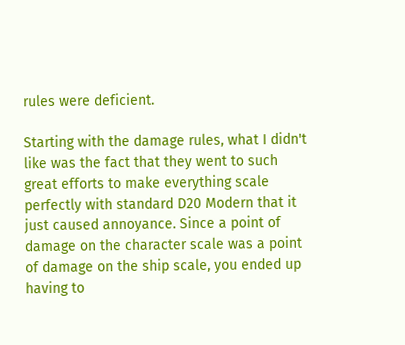rules were deficient.

Starting with the damage rules, what I didn't like was the fact that they went to such great efforts to make everything scale perfectly with standard D20 Modern that it just caused annoyance. Since a point of damage on the character scale was a point of damage on the ship scale, you ended up having to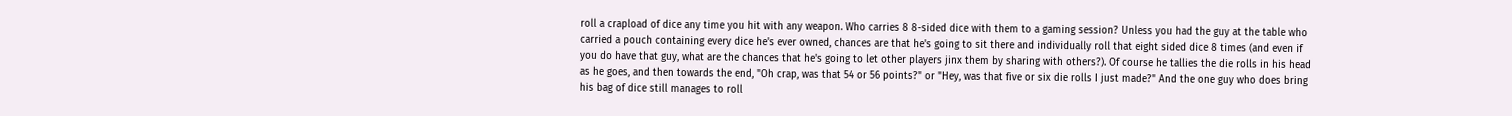roll a crapload of dice any time you hit with any weapon. Who carries 8 8-sided dice with them to a gaming session? Unless you had the guy at the table who carried a pouch containing every dice he's ever owned, chances are that he's going to sit there and individually roll that eight sided dice 8 times (and even if you do have that guy, what are the chances that he's going to let other players jinx them by sharing with others?). Of course he tallies the die rolls in his head as he goes, and then towards the end, "Oh crap, was that 54 or 56 points?" or "Hey, was that five or six die rolls I just made?" And the one guy who does bring his bag of dice still manages to roll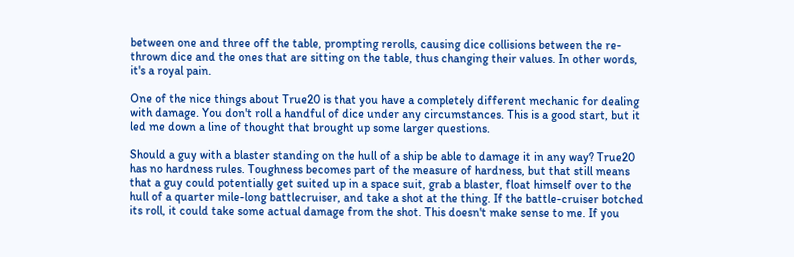between one and three off the table, prompting rerolls, causing dice collisions between the re-thrown dice and the ones that are sitting on the table, thus changing their values. In other words, it's a royal pain.

One of the nice things about True20 is that you have a completely different mechanic for dealing with damage. You don't roll a handful of dice under any circumstances. This is a good start, but it led me down a line of thought that brought up some larger questions.

Should a guy with a blaster standing on the hull of a ship be able to damage it in any way? True20 has no hardness rules. Toughness becomes part of the measure of hardness, but that still means that a guy could potentially get suited up in a space suit, grab a blaster, float himself over to the hull of a quarter mile-long battlecruiser, and take a shot at the thing. If the battle-cruiser botched its roll, it could take some actual damage from the shot. This doesn't make sense to me. If you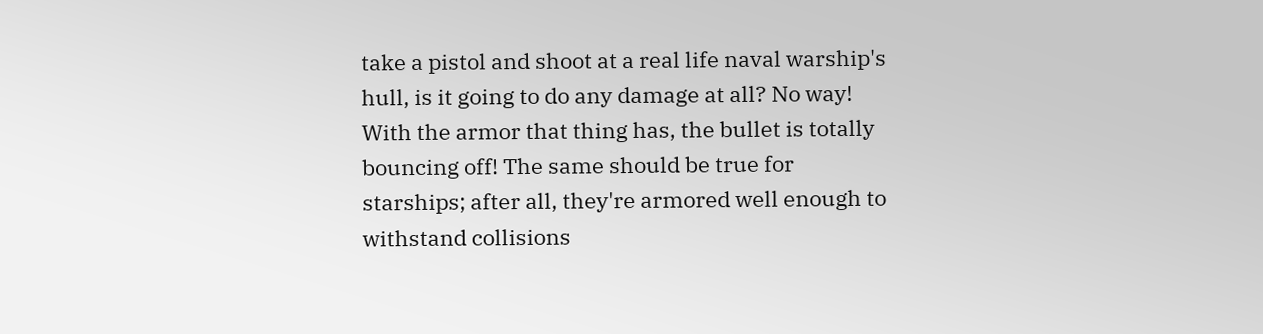take a pistol and shoot at a real life naval warship's hull, is it going to do any damage at all? No way! With the armor that thing has, the bullet is totally bouncing off! The same should be true for starships; after all, they're armored well enough to withstand collisions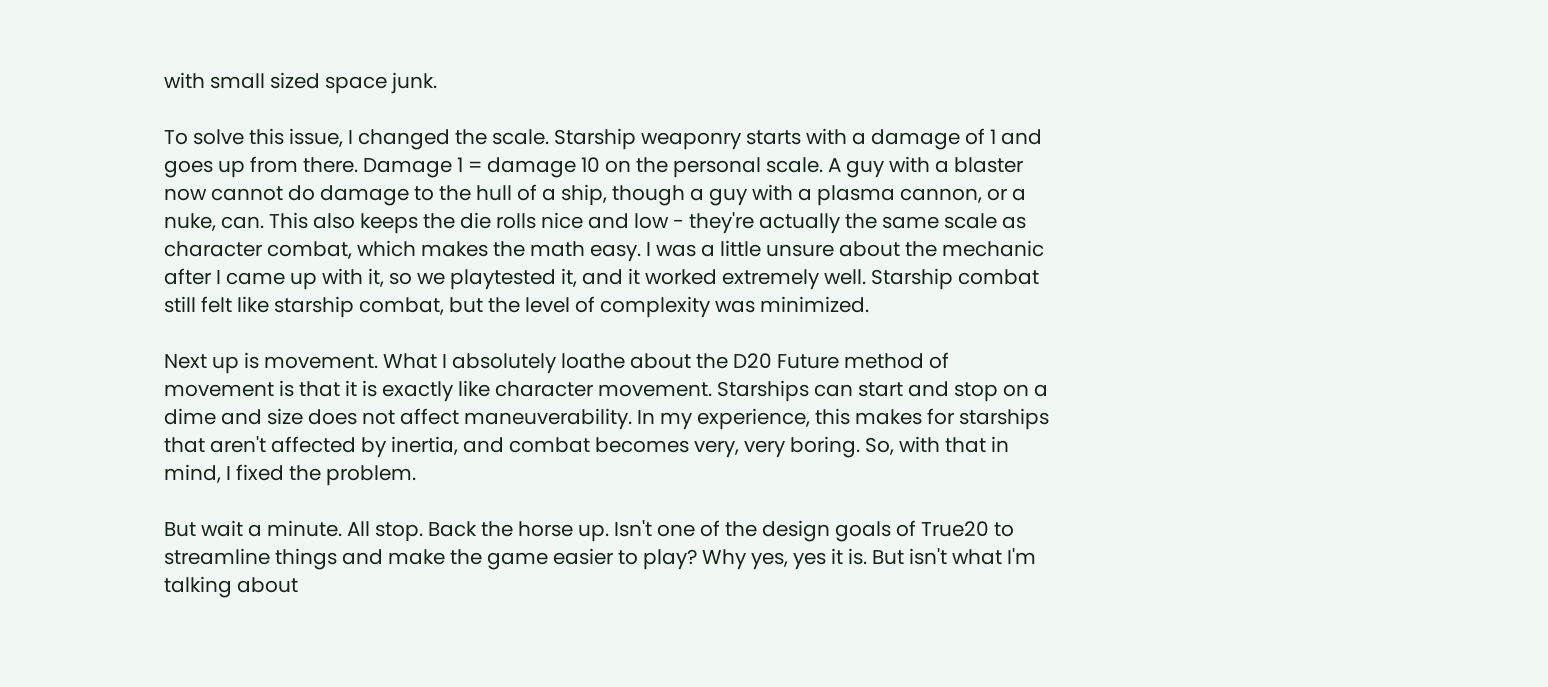with small sized space junk.

To solve this issue, I changed the scale. Starship weaponry starts with a damage of 1 and goes up from there. Damage 1 = damage 10 on the personal scale. A guy with a blaster now cannot do damage to the hull of a ship, though a guy with a plasma cannon, or a nuke, can. This also keeps the die rolls nice and low - they're actually the same scale as character combat, which makes the math easy. I was a little unsure about the mechanic after I came up with it, so we playtested it, and it worked extremely well. Starship combat still felt like starship combat, but the level of complexity was minimized.

Next up is movement. What I absolutely loathe about the D20 Future method of movement is that it is exactly like character movement. Starships can start and stop on a dime and size does not affect maneuverability. In my experience, this makes for starships that aren't affected by inertia, and combat becomes very, very boring. So, with that in mind, I fixed the problem.

But wait a minute. All stop. Back the horse up. Isn't one of the design goals of True20 to streamline things and make the game easier to play? Why yes, yes it is. But isn't what I'm talking about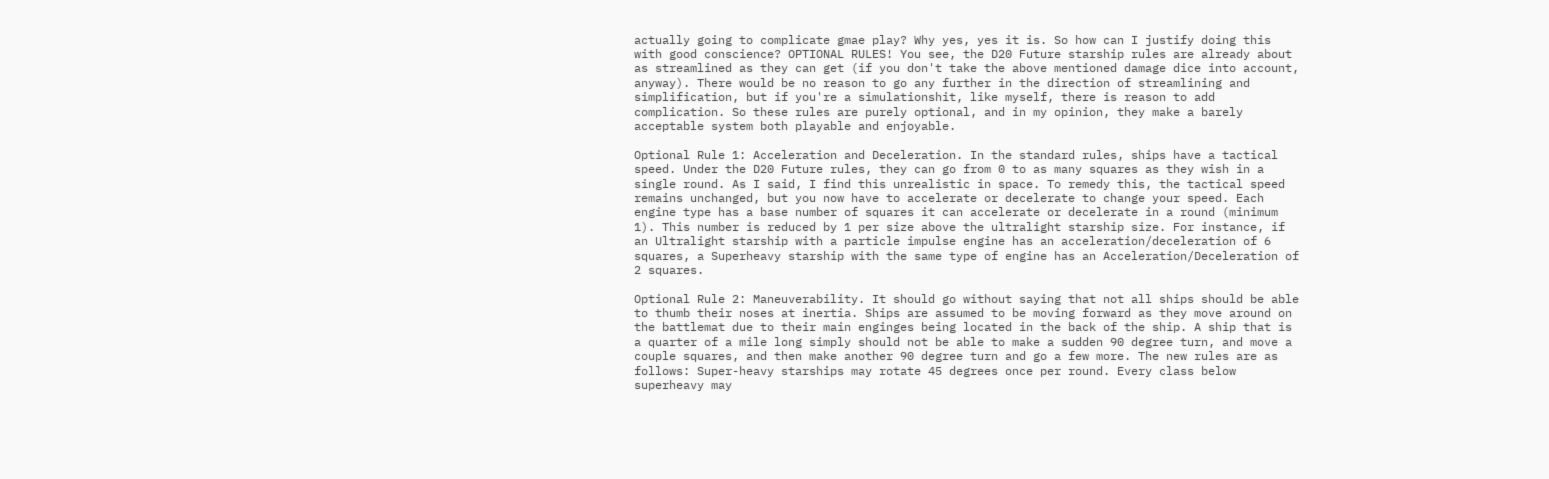actually going to complicate gmae play? Why yes, yes it is. So how can I justify doing this with good conscience? OPTIONAL RULES! You see, the D20 Future starship rules are already about as streamlined as they can get (if you don't take the above mentioned damage dice into account, anyway). There would be no reason to go any further in the direction of streamlining and simplification, but if you're a simulationshit, like myself, there is reason to add complication. So these rules are purely optional, and in my opinion, they make a barely acceptable system both playable and enjoyable.

Optional Rule 1: Acceleration and Deceleration. In the standard rules, ships have a tactical speed. Under the D20 Future rules, they can go from 0 to as many squares as they wish in a single round. As I said, I find this unrealistic in space. To remedy this, the tactical speed remains unchanged, but you now have to accelerate or decelerate to change your speed. Each engine type has a base number of squares it can accelerate or decelerate in a round (minimum 1). This number is reduced by 1 per size above the ultralight starship size. For instance, if an Ultralight starship with a particle impulse engine has an acceleration/deceleration of 6 squares, a Superheavy starship with the same type of engine has an Acceleration/Deceleration of 2 squares.

Optional Rule 2: Maneuverability. It should go without saying that not all ships should be able to thumb their noses at inertia. Ships are assumed to be moving forward as they move around on the battlemat due to their main enginges being located in the back of the ship. A ship that is a quarter of a mile long simply should not be able to make a sudden 90 degree turn, and move a couple squares, and then make another 90 degree turn and go a few more. The new rules are as follows: Super-heavy starships may rotate 45 degrees once per round. Every class below superheavy may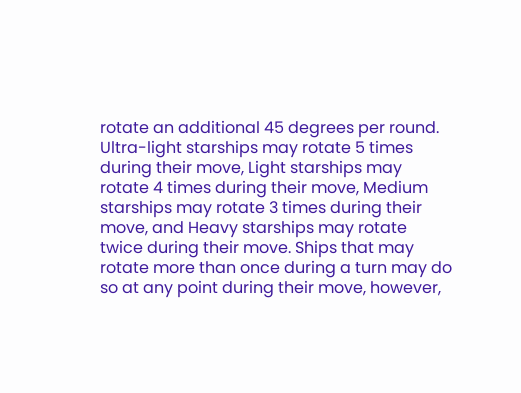rotate an additional 45 degrees per round. Ultra-light starships may rotate 5 times during their move, Light starships may rotate 4 times during their move, Medium starships may rotate 3 times during their move, and Heavy starships may rotate twice during their move. Ships that may rotate more than once during a turn may do so at any point during their move, however,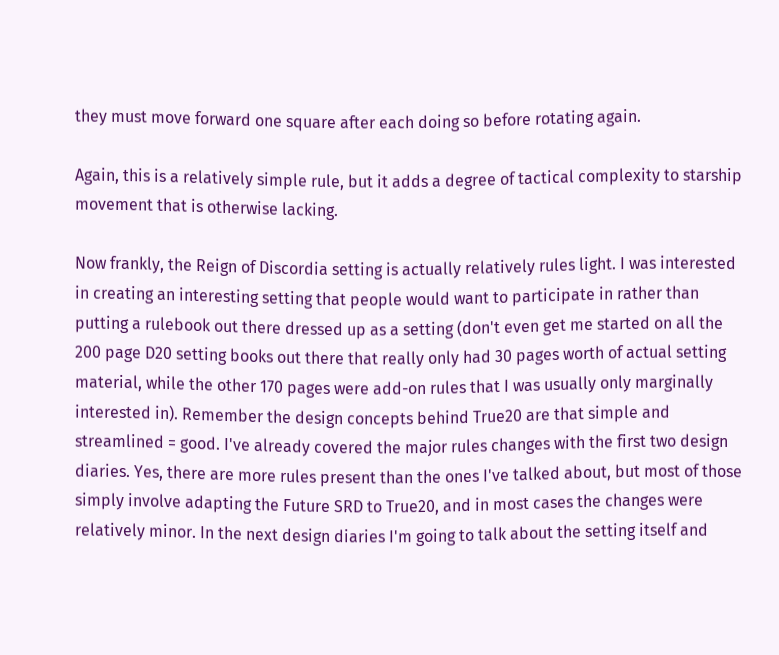they must move forward one square after each doing so before rotating again.

Again, this is a relatively simple rule, but it adds a degree of tactical complexity to starship movement that is otherwise lacking.

Now frankly, the Reign of Discordia setting is actually relatively rules light. I was interested in creating an interesting setting that people would want to participate in rather than putting a rulebook out there dressed up as a setting (don't even get me started on all the 200 page D20 setting books out there that really only had 30 pages worth of actual setting material, while the other 170 pages were add-on rules that I was usually only marginally interested in). Remember the design concepts behind True20 are that simple and streamlined = good. I've already covered the major rules changes with the first two design diaries. Yes, there are more rules present than the ones I've talked about, but most of those simply involve adapting the Future SRD to True20, and in most cases the changes were relatively minor. In the next design diaries I'm going to talk about the setting itself and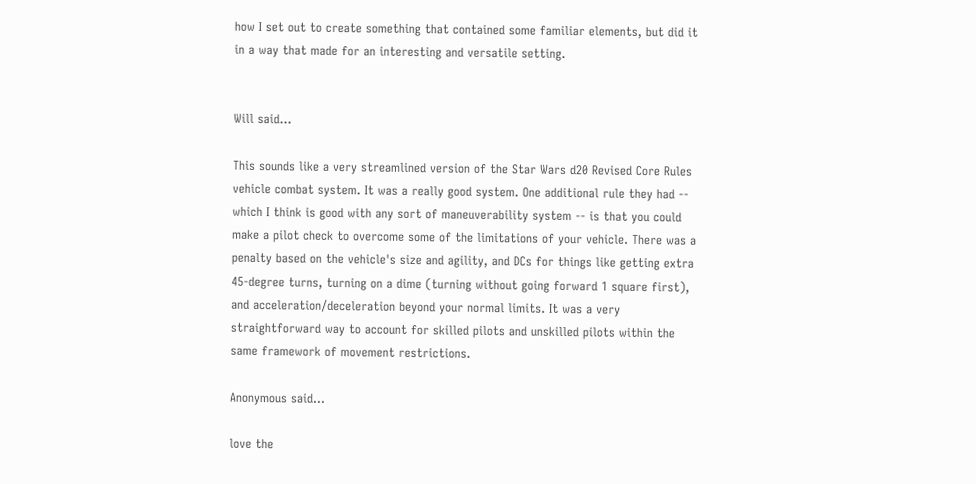how I set out to create something that contained some familiar elements, but did it in a way that made for an interesting and versatile setting.


Will said...

This sounds like a very streamlined version of the Star Wars d20 Revised Core Rules vehicle combat system. It was a really good system. One additional rule they had -- which I think is good with any sort of maneuverability system -- is that you could make a pilot check to overcome some of the limitations of your vehicle. There was a penalty based on the vehicle's size and agility, and DCs for things like getting extra 45-degree turns, turning on a dime (turning without going forward 1 square first), and acceleration/deceleration beyond your normal limits. It was a very straightforward way to account for skilled pilots and unskilled pilots within the same framework of movement restrictions.

Anonymous said...

love the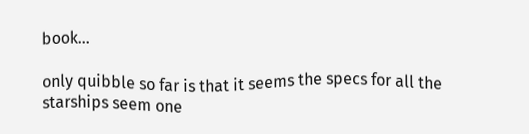book...

only quibble so far is that it seems the specs for all the starships seem one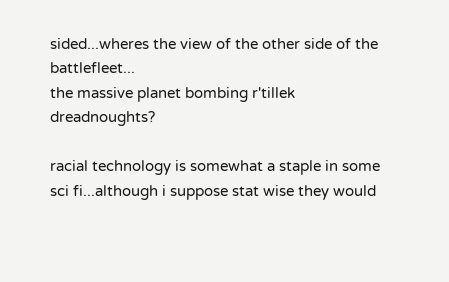sided...wheres the view of the other side of the battlefleet...
the massive planet bombing r'tillek dreadnoughts?

racial technology is somewhat a staple in some sci fi...although i suppose stat wise they would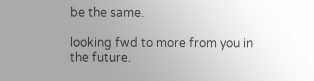be the same.

looking fwd to more from you in the future.